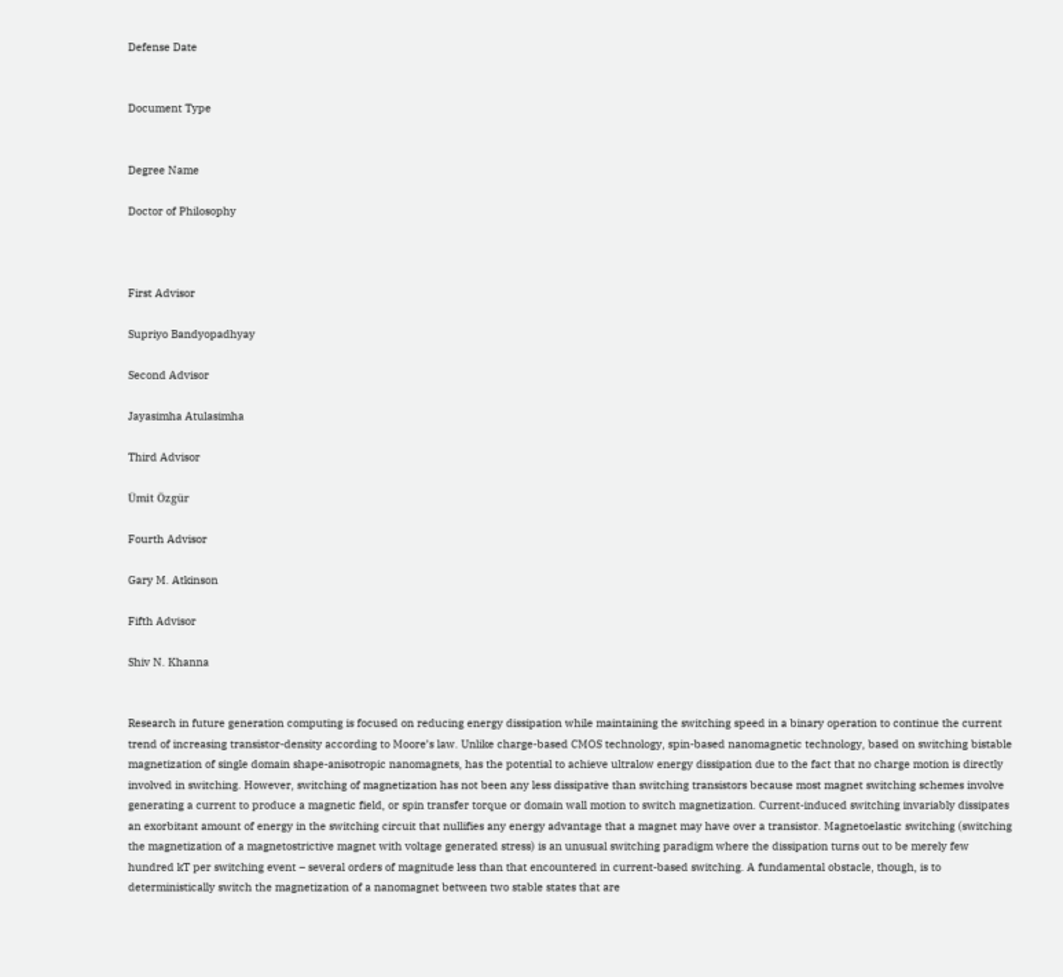Defense Date


Document Type


Degree Name

Doctor of Philosophy



First Advisor

Supriyo Bandyopadhyay

Second Advisor

Jayasimha Atulasimha

Third Advisor

Ümit Özgür

Fourth Advisor

Gary M. Atkinson

Fifth Advisor

Shiv N. Khanna


Research in future generation computing is focused on reducing energy dissipation while maintaining the switching speed in a binary operation to continue the current trend of increasing transistor-density according to Moore’s law. Unlike charge-based CMOS technology, spin-based nanomagnetic technology, based on switching bistable magnetization of single domain shape-anisotropic nanomagnets, has the potential to achieve ultralow energy dissipation due to the fact that no charge motion is directly involved in switching. However, switching of magnetization has not been any less dissipative than switching transistors because most magnet switching schemes involve generating a current to produce a magnetic field, or spin transfer torque or domain wall motion to switch magnetization. Current-induced switching invariably dissipates an exorbitant amount of energy in the switching circuit that nullifies any energy advantage that a magnet may have over a transistor. Magnetoelastic switching (switching the magnetization of a magnetostrictive magnet with voltage generated stress) is an unusual switching paradigm where the dissipation turns out to be merely few hundred kT per switching event – several orders of magnitude less than that encountered in current-based switching. A fundamental obstacle, though, is to deterministically switch the magnetization of a nanomagnet between two stable states that are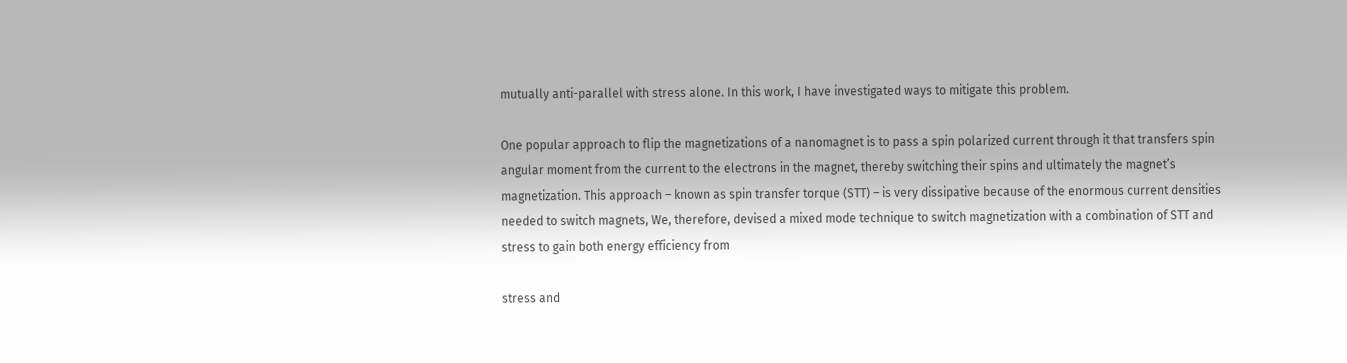mutually anti-parallel with stress alone. In this work, I have investigated ways to mitigate this problem.

One popular approach to flip the magnetizations of a nanomagnet is to pass a spin polarized current through it that transfers spin angular moment from the current to the electrons in the magnet, thereby switching their spins and ultimately the magnet’s magnetization. This approach – known as spin transfer torque (STT) – is very dissipative because of the enormous current densities needed to switch magnets, We, therefore, devised a mixed mode technique to switch magnetization with a combination of STT and stress to gain both energy efficiency from

stress and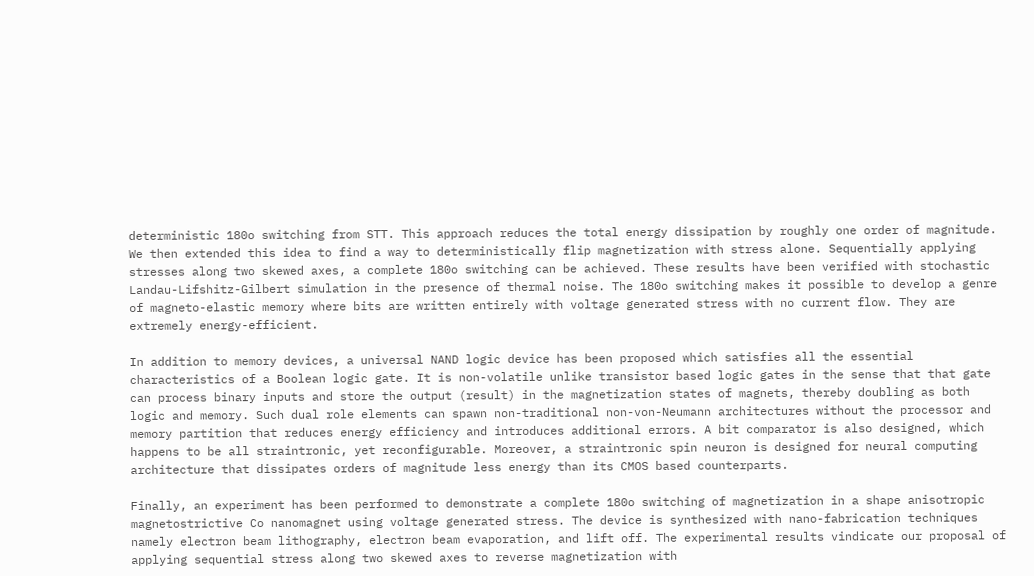deterministic 180o switching from STT. This approach reduces the total energy dissipation by roughly one order of magnitude. We then extended this idea to find a way to deterministically flip magnetization with stress alone. Sequentially applying stresses along two skewed axes, a complete 180o switching can be achieved. These results have been verified with stochastic Landau-Lifshitz-Gilbert simulation in the presence of thermal noise. The 180o switching makes it possible to develop a genre of magneto-elastic memory where bits are written entirely with voltage generated stress with no current flow. They are extremely energy-efficient.

In addition to memory devices, a universal NAND logic device has been proposed which satisfies all the essential characteristics of a Boolean logic gate. It is non-volatile unlike transistor based logic gates in the sense that that gate can process binary inputs and store the output (result) in the magnetization states of magnets, thereby doubling as both logic and memory. Such dual role elements can spawn non-traditional non-von-Neumann architectures without the processor and memory partition that reduces energy efficiency and introduces additional errors. A bit comparator is also designed, which happens to be all straintronic, yet reconfigurable. Moreover, a straintronic spin neuron is designed for neural computing architecture that dissipates orders of magnitude less energy than its CMOS based counterparts.

Finally, an experiment has been performed to demonstrate a complete 180o switching of magnetization in a shape anisotropic magnetostrictive Co nanomagnet using voltage generated stress. The device is synthesized with nano-fabrication techniques namely electron beam lithography, electron beam evaporation, and lift off. The experimental results vindicate our proposal of applying sequential stress along two skewed axes to reverse magnetization with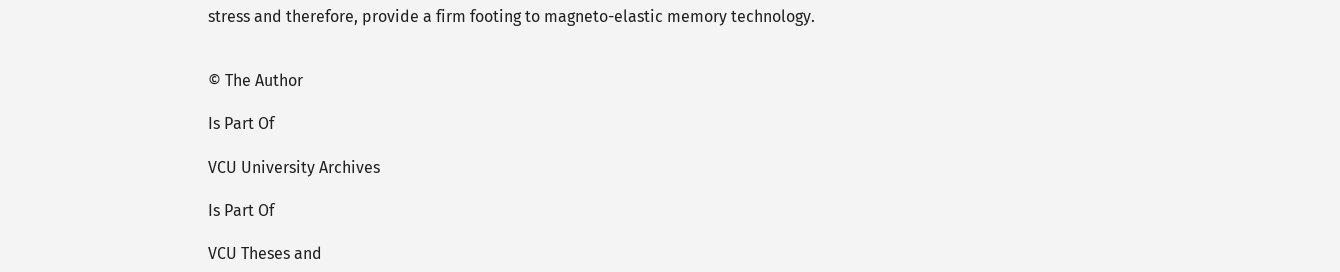stress and therefore, provide a firm footing to magneto-elastic memory technology.


© The Author

Is Part Of

VCU University Archives

Is Part Of

VCU Theses and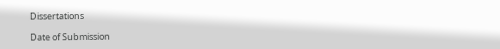Dissertations

Date of Submission